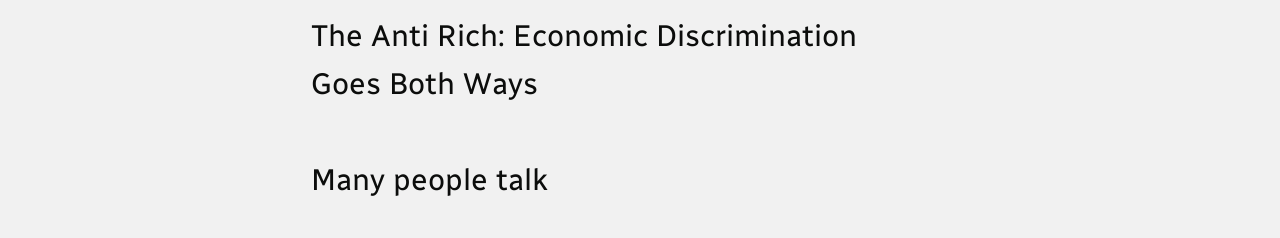The Anti Rich: Economic Discrimination Goes Both Ways

Many people talk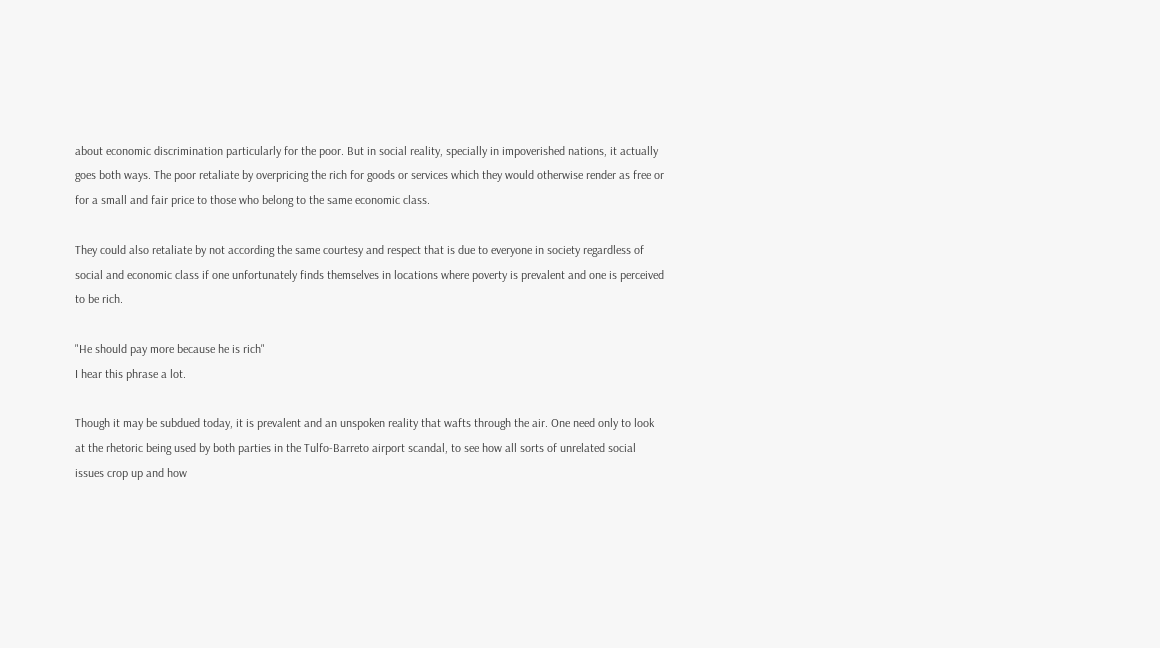about economic discrimination particularly for the poor. But in social reality, specially in impoverished nations, it actually goes both ways. The poor retaliate by overpricing the rich for goods or services which they would otherwise render as free or for a small and fair price to those who belong to the same economic class.

They could also retaliate by not according the same courtesy and respect that is due to everyone in society regardless of social and economic class if one unfortunately finds themselves in locations where poverty is prevalent and one is perceived to be rich.

"He should pay more because he is rich"
I hear this phrase a lot.

Though it may be subdued today, it is prevalent and an unspoken reality that wafts through the air. One need only to look at the rhetoric being used by both parties in the Tulfo-Barreto airport scandal, to see how all sorts of unrelated social issues crop up and how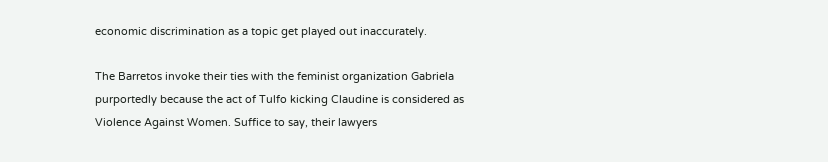economic discrimination as a topic get played out inaccurately.

The Barretos invoke their ties with the feminist organization Gabriela purportedly because the act of Tulfo kicking Claudine is considered as Violence Against Women. Suffice to say, their lawyers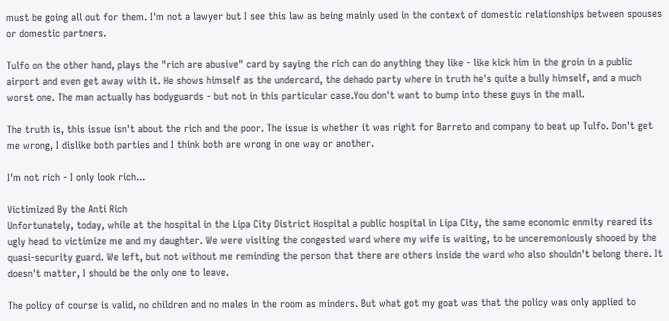must be going all out for them. I'm not a lawyer but I see this law as being mainly used in the context of domestic relationships between spouses or domestic partners.

Tulfo on the other hand, plays the "rich are abusive" card by saying the rich can do anything they like - like kick him in the groin in a public airport and even get away with it. He shows himself as the undercard, the dehado party where in truth he's quite a bully himself, and a much worst one. The man actually has bodyguards - but not in this particular case.You don't want to bump into these guys in the mall.

The truth is, this issue isn't about the rich and the poor. The issue is whether it was right for Barreto and company to beat up Tulfo. Don't get me wrong, I dislike both parties and I think both are wrong in one way or another.

I'm not rich - I only look rich...

Victimized By the Anti Rich
Unfortunately, today, while at the hospital in the Lipa City District Hospital a public hospital in Lipa City, the same economic enmity reared its ugly head to victimize me and my daughter. We were visiting the congested ward where my wife is waiting, to be unceremoniously shooed by the quasi-security guard. We left, but not without me reminding the person that there are others inside the ward who also shouldn't belong there. It doesn't matter, I should be the only one to leave.

The policy of course is valid, no children and no males in the room as minders. But what got my goat was that the policy was only applied to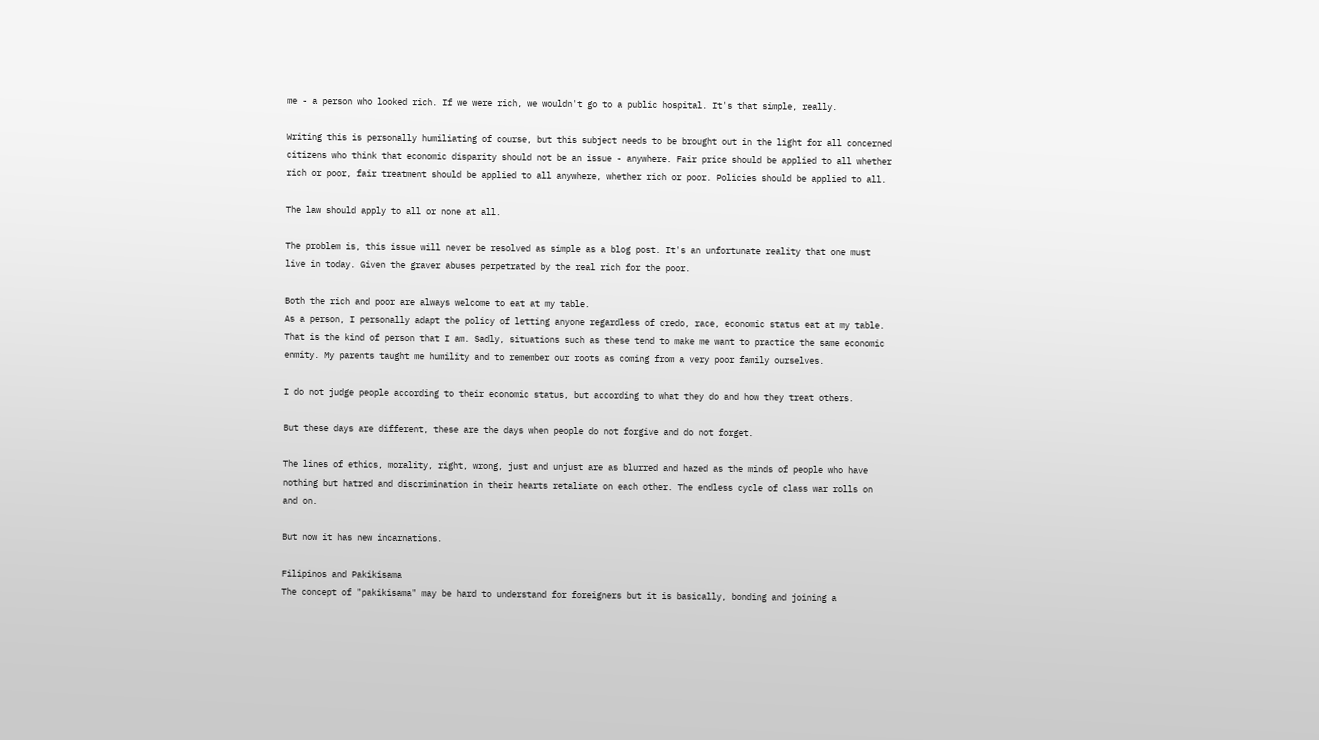me - a person who looked rich. If we were rich, we wouldn't go to a public hospital. It's that simple, really.

Writing this is personally humiliating of course, but this subject needs to be brought out in the light for all concerned citizens who think that economic disparity should not be an issue - anywhere. Fair price should be applied to all whether rich or poor, fair treatment should be applied to all anywhere, whether rich or poor. Policies should be applied to all.

The law should apply to all or none at all.

The problem is, this issue will never be resolved as simple as a blog post. It's an unfortunate reality that one must live in today. Given the graver abuses perpetrated by the real rich for the poor.

Both the rich and poor are always welcome to eat at my table.
As a person, I personally adapt the policy of letting anyone regardless of credo, race, economic status eat at my table. That is the kind of person that I am. Sadly, situations such as these tend to make me want to practice the same economic enmity. My parents taught me humility and to remember our roots as coming from a very poor family ourselves.

I do not judge people according to their economic status, but according to what they do and how they treat others.

But these days are different, these are the days when people do not forgive and do not forget.

The lines of ethics, morality, right, wrong, just and unjust are as blurred and hazed as the minds of people who have nothing but hatred and discrimination in their hearts retaliate on each other. The endless cycle of class war rolls on and on.

But now it has new incarnations.

Filipinos and Pakikisama
The concept of "pakikisama" may be hard to understand for foreigners but it is basically, bonding and joining a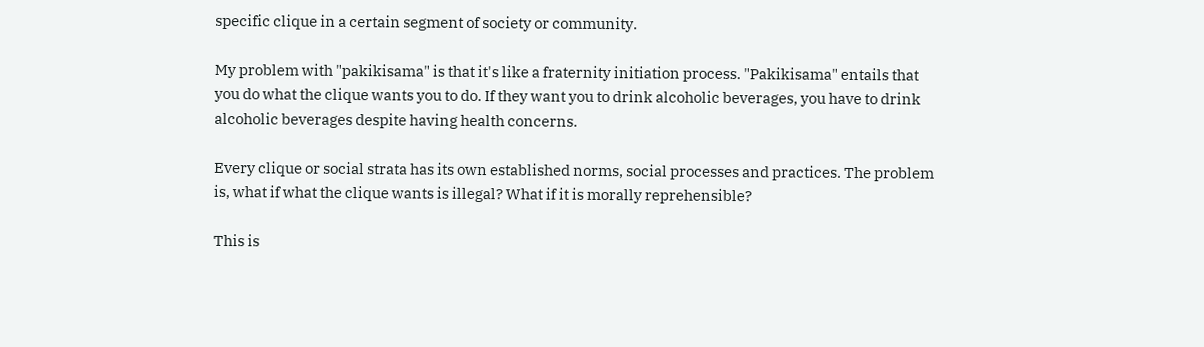specific clique in a certain segment of society or community.

My problem with "pakikisama" is that it's like a fraternity initiation process. "Pakikisama" entails that you do what the clique wants you to do. If they want you to drink alcoholic beverages, you have to drink alcoholic beverages despite having health concerns.

Every clique or social strata has its own established norms, social processes and practices. The problem is, what if what the clique wants is illegal? What if it is morally reprehensible?

This is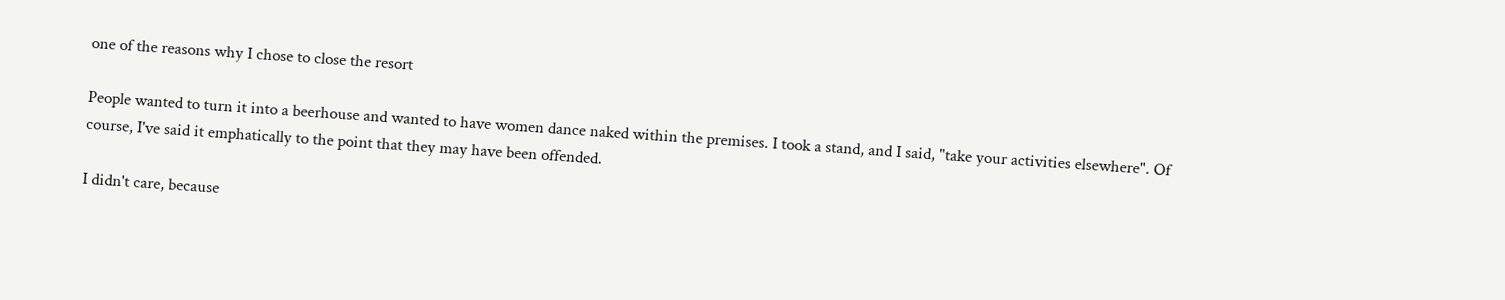one of the reasons why I chose to close the resort

People wanted to turn it into a beerhouse and wanted to have women dance naked within the premises. I took a stand, and I said, "take your activities elsewhere". Of course, I've said it emphatically to the point that they may have been offended.

I didn't care, because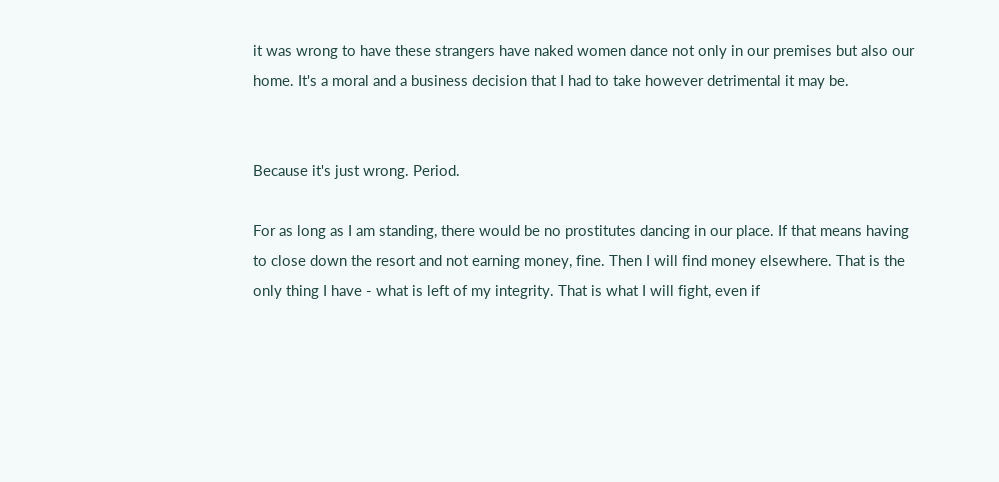it was wrong to have these strangers have naked women dance not only in our premises but also our home. It's a moral and a business decision that I had to take however detrimental it may be.


Because it's just wrong. Period.

For as long as I am standing, there would be no prostitutes dancing in our place. If that means having to close down the resort and not earning money, fine. Then I will find money elsewhere. That is the only thing I have - what is left of my integrity. That is what I will fight, even if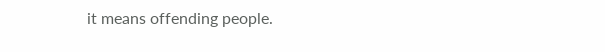it means offending people.